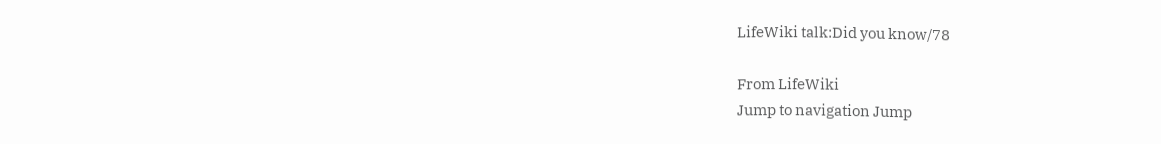LifeWiki talk:Did you know/78

From LifeWiki
Jump to navigation Jump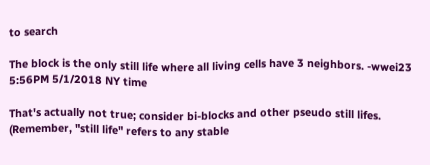to search

The block is the only still life where all living cells have 3 neighbors. -wwei23 5:56PM 5/1/2018 NY time

That's actually not true; consider bi-blocks and other pseudo still lifes. (Remember, "still life" refers to any stable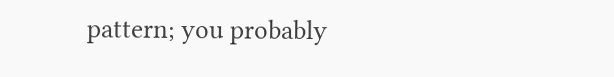pattern; you probably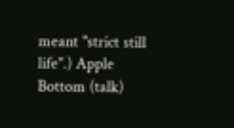meant "strict still life".) Apple Bottom (talk)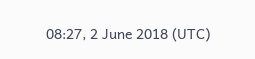08:27, 2 June 2018 (UTC)